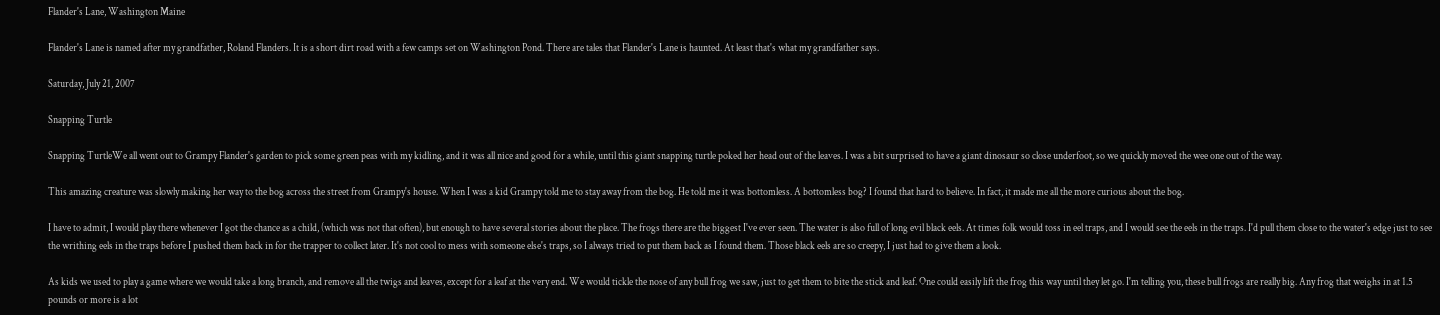Flander's Lane, Washington Maine

Flander's Lane is named after my grandfather, Roland Flanders. It is a short dirt road with a few camps set on Washington Pond. There are tales that Flander's Lane is haunted. At least that's what my grandfather says.

Saturday, July 21, 2007

Snapping Turtle

Snapping TurtleWe all went out to Grampy Flander's garden to pick some green peas with my kidling, and it was all nice and good for a while, until this giant snapping turtle poked her head out of the leaves. I was a bit surprised to have a giant dinosaur so close underfoot, so we quickly moved the wee one out of the way.

This amazing creature was slowly making her way to the bog across the street from Grampy's house. When I was a kid Grampy told me to stay away from the bog. He told me it was bottomless. A bottomless bog? I found that hard to believe. In fact, it made me all the more curious about the bog.

I have to admit, I would play there whenever I got the chance as a child, (which was not that often), but enough to have several stories about the place. The frogs there are the biggest I've ever seen. The water is also full of long evil black eels. At times folk would toss in eel traps, and I would see the eels in the traps. I'd pull them close to the water's edge just to see the writhing eels in the traps before I pushed them back in for the trapper to collect later. It's not cool to mess with someone else's traps, so I always tried to put them back as I found them. Those black eels are so creepy, I just had to give them a look.

As kids we used to play a game where we would take a long branch, and remove all the twigs and leaves, except for a leaf at the very end. We would tickle the nose of any bull frog we saw, just to get them to bite the stick and leaf. One could easily lift the frog this way until they let go. I'm telling you, these bull frogs are really big. Any frog that weighs in at 1.5 pounds or more is a lot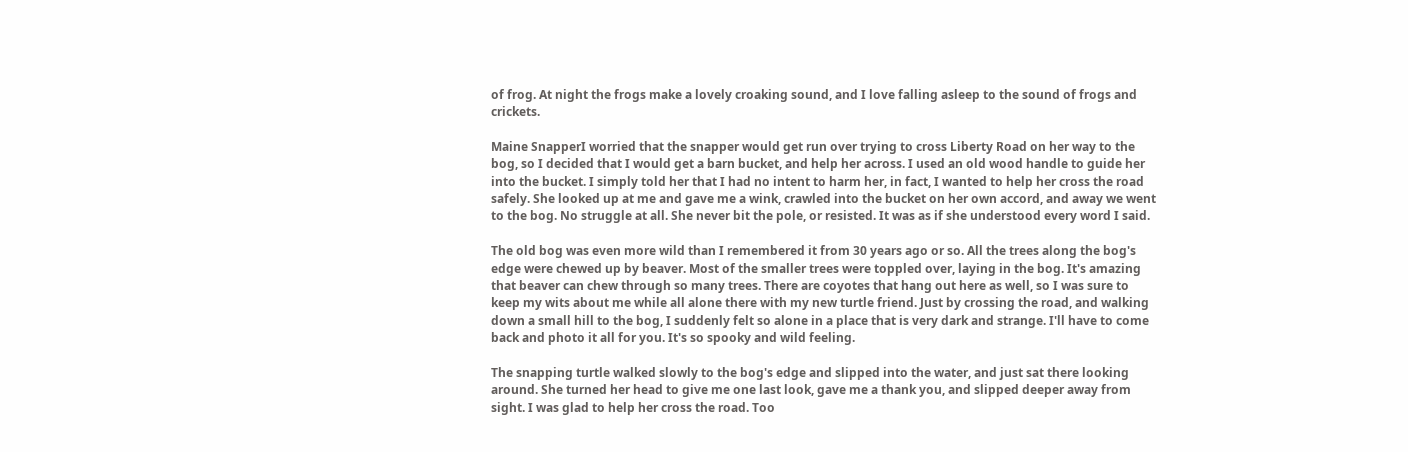of frog. At night the frogs make a lovely croaking sound, and I love falling asleep to the sound of frogs and crickets.

Maine SnapperI worried that the snapper would get run over trying to cross Liberty Road on her way to the bog, so I decided that I would get a barn bucket, and help her across. I used an old wood handle to guide her into the bucket. I simply told her that I had no intent to harm her, in fact, I wanted to help her cross the road safely. She looked up at me and gave me a wink, crawled into the bucket on her own accord, and away we went to the bog. No struggle at all. She never bit the pole, or resisted. It was as if she understood every word I said.

The old bog was even more wild than I remembered it from 30 years ago or so. All the trees along the bog's edge were chewed up by beaver. Most of the smaller trees were toppled over, laying in the bog. It's amazing that beaver can chew through so many trees. There are coyotes that hang out here as well, so I was sure to keep my wits about me while all alone there with my new turtle friend. Just by crossing the road, and walking down a small hill to the bog, I suddenly felt so alone in a place that is very dark and strange. I'll have to come back and photo it all for you. It's so spooky and wild feeling.

The snapping turtle walked slowly to the bog's edge and slipped into the water, and just sat there looking around. She turned her head to give me one last look, gave me a thank you, and slipped deeper away from sight. I was glad to help her cross the road. Too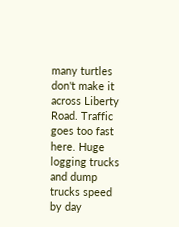many turtles don't make it across Liberty Road. Traffic goes too fast here. Huge logging trucks and dump trucks speed by day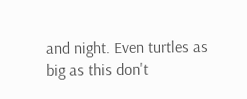and night. Even turtles as big as this don't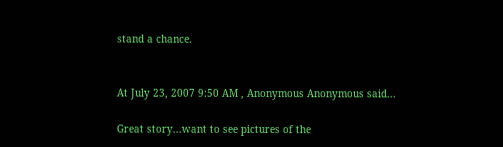stand a chance.


At July 23, 2007 9:50 AM , Anonymous Anonymous said...

Great story...want to see pictures of the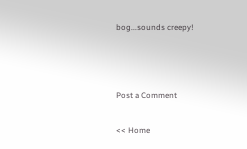bog...sounds creepy!



Post a Comment

<< Home